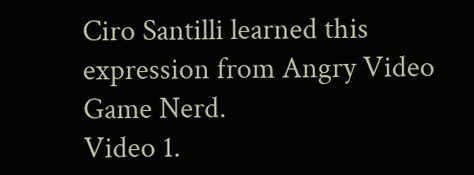Ciro Santilli learned this expression from Angry Video Game Nerd.
Video 1.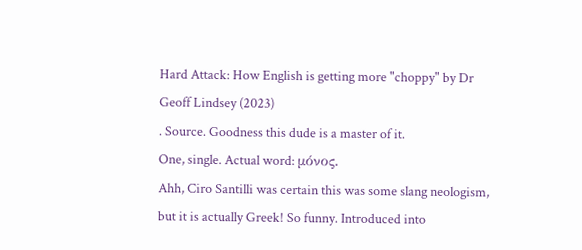Hard Attack: How English is getting more "choppy" by Dr Geoff Lindsey (2023)
. Source. Goodness this dude is a master of it.
One, single. Actual word: μόνος.
Ahh, Ciro Santilli was certain this was some slang neologism, but it is actually Greek! So funny. Introduced into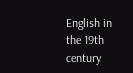English in the 19th century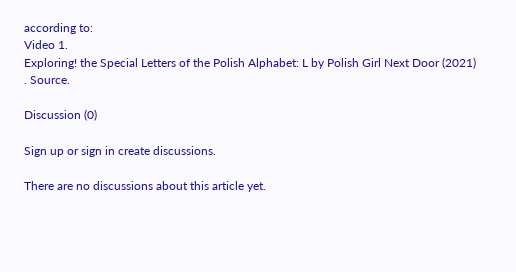according to:
Video 1.
Exploring! the Special Letters of the Polish Alphabet: L by Polish Girl Next Door (2021)
. Source.

Discussion (0)

Sign up or sign in create discussions.

There are no discussions about this article yet.